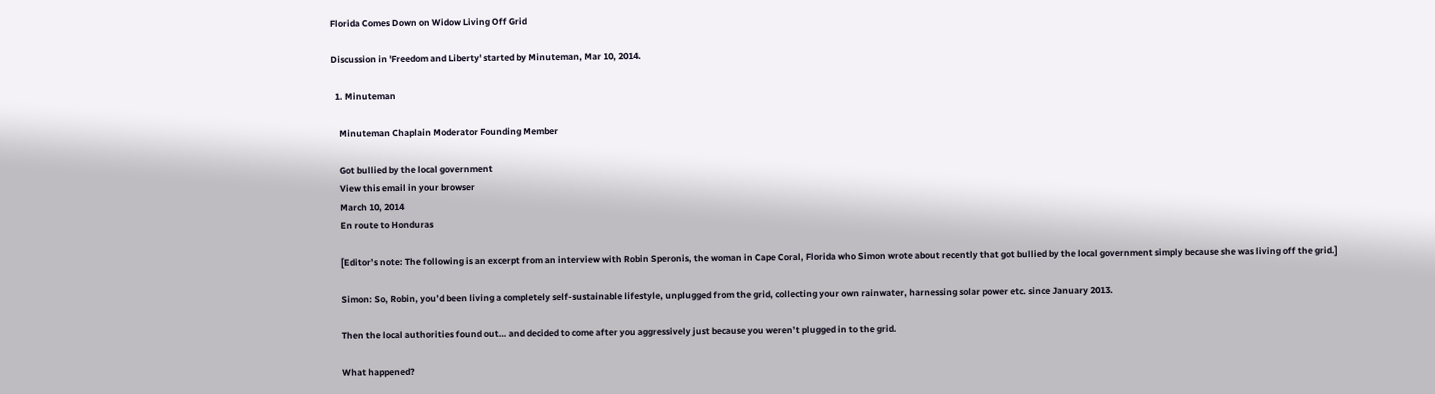Florida Comes Down on Widow Living Off Grid

Discussion in 'Freedom and Liberty' started by Minuteman, Mar 10, 2014.

  1. Minuteman

    Minuteman Chaplain Moderator Founding Member

    Got bullied by the local government
    View this email in your browser
    March 10, 2014
    En route to Honduras

    [Editor’s note: The following is an excerpt from an interview with Robin Speronis, the woman in Cape Coral, Florida who Simon wrote about recently that got bullied by the local government simply because she was living off the grid.]

    Simon: So, Robin, you’d been living a completely self-sustainable lifestyle, unplugged from the grid, collecting your own rainwater, harnessing solar power etc. since January 2013.

    Then the local authorities found out… and decided to come after you aggressively just because you weren’t plugged in to the grid.

    What happened?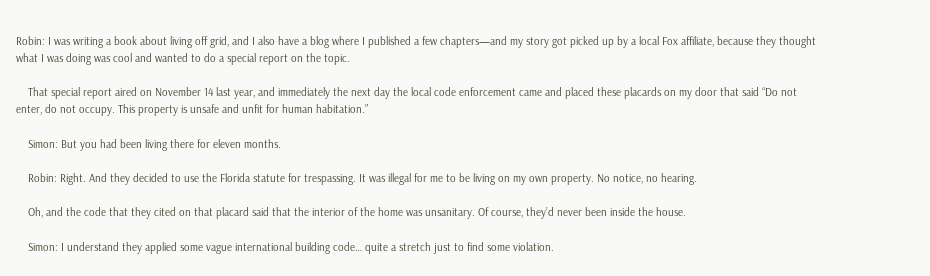Robin: I was writing a book about living off grid, and I also have a blog where I published a few chapters—and my story got picked up by a local Fox affiliate, because they thought what I was doing was cool and wanted to do a special report on the topic.

    That special report aired on November 14 last year, and immediately the next day the local code enforcement came and placed these placards on my door that said “Do not enter, do not occupy. This property is unsafe and unfit for human habitation.”

    Simon: But you had been living there for eleven months.

    Robin: Right. And they decided to use the Florida statute for trespassing. It was illegal for me to be living on my own property. No notice, no hearing.

    Oh, and the code that they cited on that placard said that the interior of the home was unsanitary. Of course, they’d never been inside the house.

    Simon: I understand they applied some vague international building code… quite a stretch just to find some violation.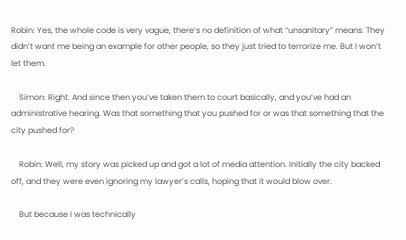Robin: Yes, the whole code is very vague, there’s no definition of what “unsanitary” means. They didn’t want me being an example for other people, so they just tried to terrorize me. But I won’t let them.

    Simon: Right. And since then you’ve taken them to court basically, and you’ve had an administrative hearing. Was that something that you pushed for or was that something that the city pushed for?

    Robin: Well, my story was picked up and got a lot of media attention. Initially the city backed off, and they were even ignoring my lawyer’s calls, hoping that it would blow over.

    But because I was technically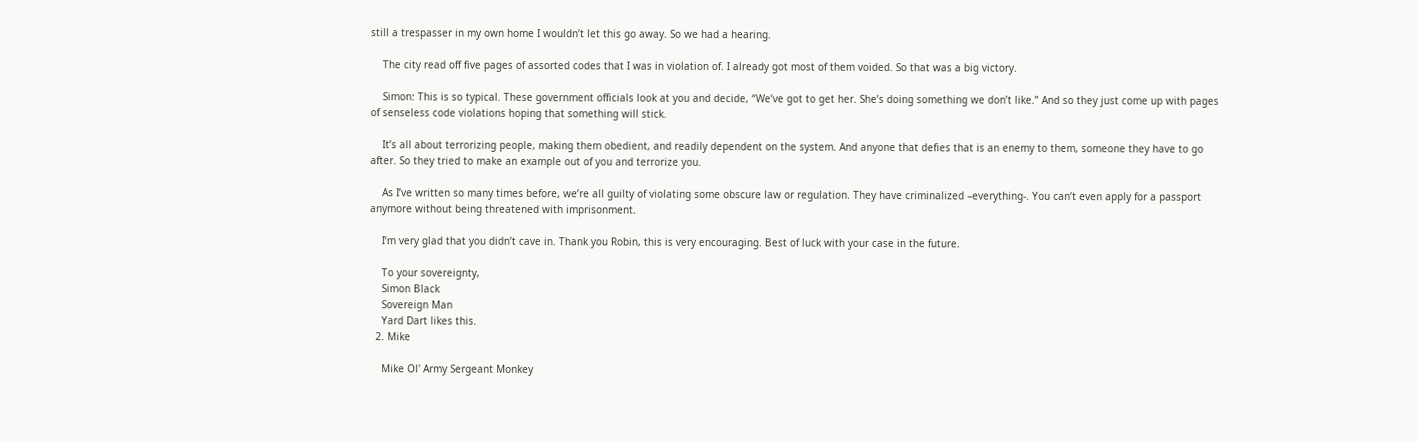still a trespasser in my own home I wouldn’t let this go away. So we had a hearing.

    The city read off five pages of assorted codes that I was in violation of. I already got most of them voided. So that was a big victory.

    Simon: This is so typical. These government officials look at you and decide, “We’ve got to get her. She’s doing something we don’t like.” And so they just come up with pages of senseless code violations hoping that something will stick.

    It’s all about terrorizing people, making them obedient, and readily dependent on the system. And anyone that defies that is an enemy to them, someone they have to go after. So they tried to make an example out of you and terrorize you.

    As I’ve written so many times before, we’re all guilty of violating some obscure law or regulation. They have criminalized –everything-. You can’t even apply for a passport anymore without being threatened with imprisonment.

    I’m very glad that you didn’t cave in. Thank you Robin, this is very encouraging. Best of luck with your case in the future.

    To your sovereignty,
    Simon Black
    Sovereign Man
    Yard Dart likes this.
  2. Mike

    Mike Ol' Army Sergeant Monkey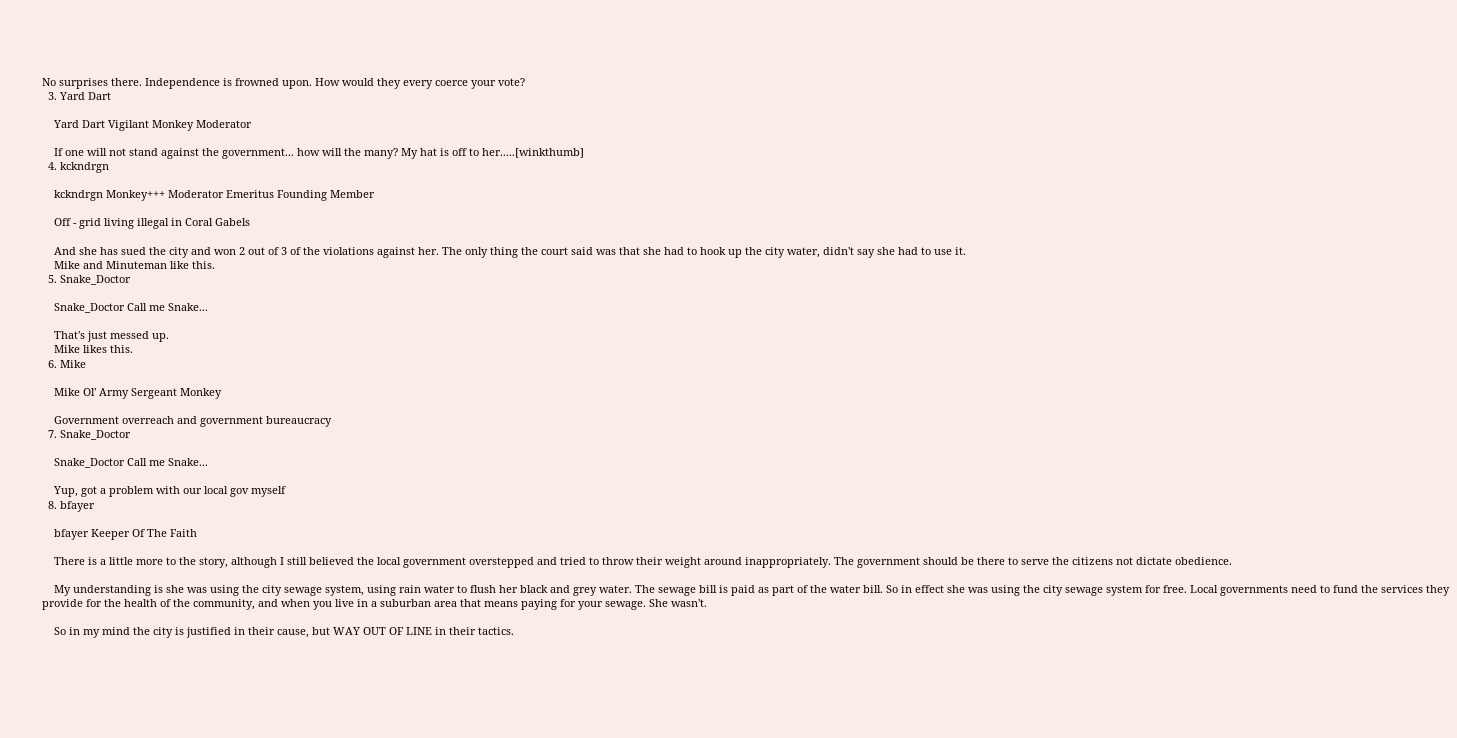No surprises there. Independence is frowned upon. How would they every coerce your vote?
  3. Yard Dart

    Yard Dart Vigilant Monkey Moderator

    If one will not stand against the government... how will the many? My hat is off to her.....[winkthumb]
  4. kckndrgn

    kckndrgn Monkey+++ Moderator Emeritus Founding Member

    Off - grid living illegal in Coral Gabels

    And she has sued the city and won 2 out of 3 of the violations against her. The only thing the court said was that she had to hook up the city water, didn't say she had to use it.
    Mike and Minuteman like this.
  5. Snake_Doctor

    Snake_Doctor Call me Snake...

    That's just messed up.
    Mike likes this.
  6. Mike

    Mike Ol' Army Sergeant Monkey

    Government overreach and government bureaucracy
  7. Snake_Doctor

    Snake_Doctor Call me Snake...

    Yup, got a problem with our local gov myself
  8. bfayer

    bfayer Keeper Of The Faith

    There is a little more to the story, although I still believed the local government overstepped and tried to throw their weight around inappropriately. The government should be there to serve the citizens not dictate obedience.

    My understanding is she was using the city sewage system, using rain water to flush her black and grey water. The sewage bill is paid as part of the water bill. So in effect she was using the city sewage system for free. Local governments need to fund the services they provide for the health of the community, and when you live in a suburban area that means paying for your sewage. She wasn't.

    So in my mind the city is justified in their cause, but WAY OUT OF LINE in their tactics.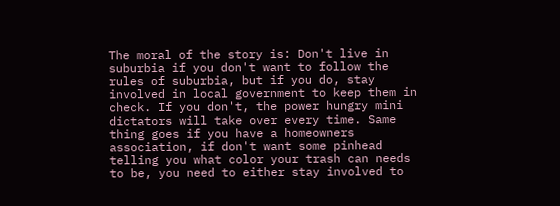The moral of the story is: Don't live in suburbia if you don't want to follow the rules of suburbia, but if you do, stay involved in local government to keep them in check. If you don't, the power hungry mini dictators will take over every time. Same thing goes if you have a homeowners association, if don't want some pinhead telling you what color your trash can needs to be, you need to either stay involved to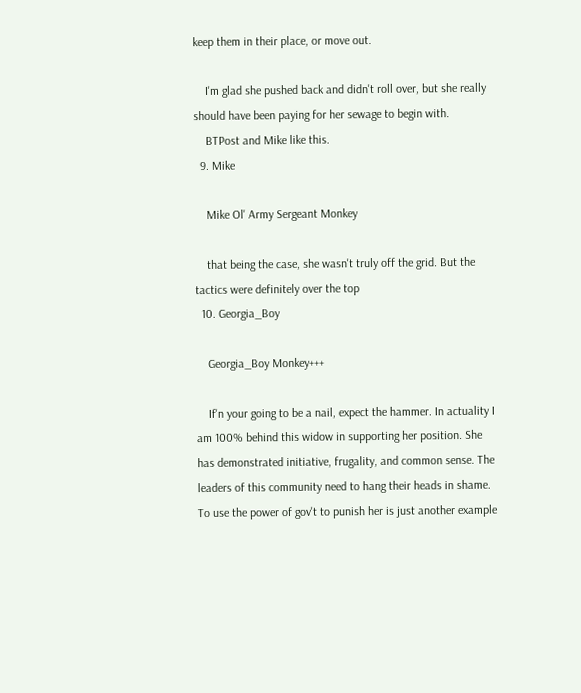keep them in their place, or move out.

    I'm glad she pushed back and didn't roll over, but she really should have been paying for her sewage to begin with.
    BTPost and Mike like this.
  9. Mike

    Mike Ol' Army Sergeant Monkey

    that being the case, she wasn't truly off the grid. But the tactics were definitely over the top
  10. Georgia_Boy

    Georgia_Boy Monkey+++

    If'n your going to be a nail, expect the hammer. In actuality I am 100% behind this widow in supporting her position. She has demonstrated initiative, frugality, and common sense. The leaders of this community need to hang their heads in shame. To use the power of gov't to punish her is just another example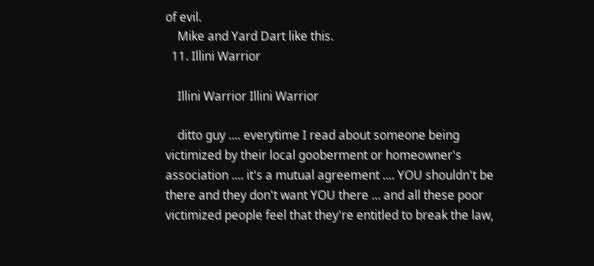of evil.
    Mike and Yard Dart like this.
  11. Illini Warrior

    Illini Warrior Illini Warrior

    ditto guy .... everytime I read about someone being victimized by their local gooberment or homeowner's association .... it's a mutual agreement .... YOU shouldn't be there and they don't want YOU there ... and all these poor victimized people feel that they're entitled to break the law,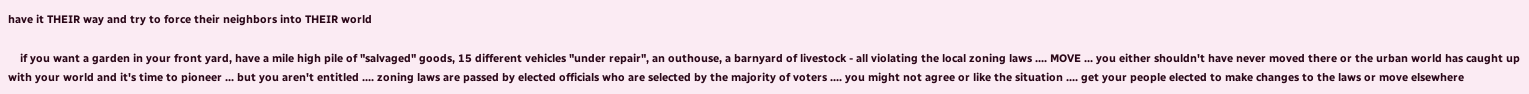have it THEIR way and try to force their neighbors into THEIR world

    if you want a garden in your front yard, have a mile high pile of "salvaged" goods, 15 different vehicles "under repair", an outhouse, a barnyard of livestock - all violating the local zoning laws .... MOVE ... you either shouldn't have never moved there or the urban world has caught up with your world and it's time to pioneer ... but you aren't entitled .... zoning laws are passed by elected officials who are selected by the majority of voters .... you might not agree or like the situation .... get your people elected to make changes to the laws or move elsewhere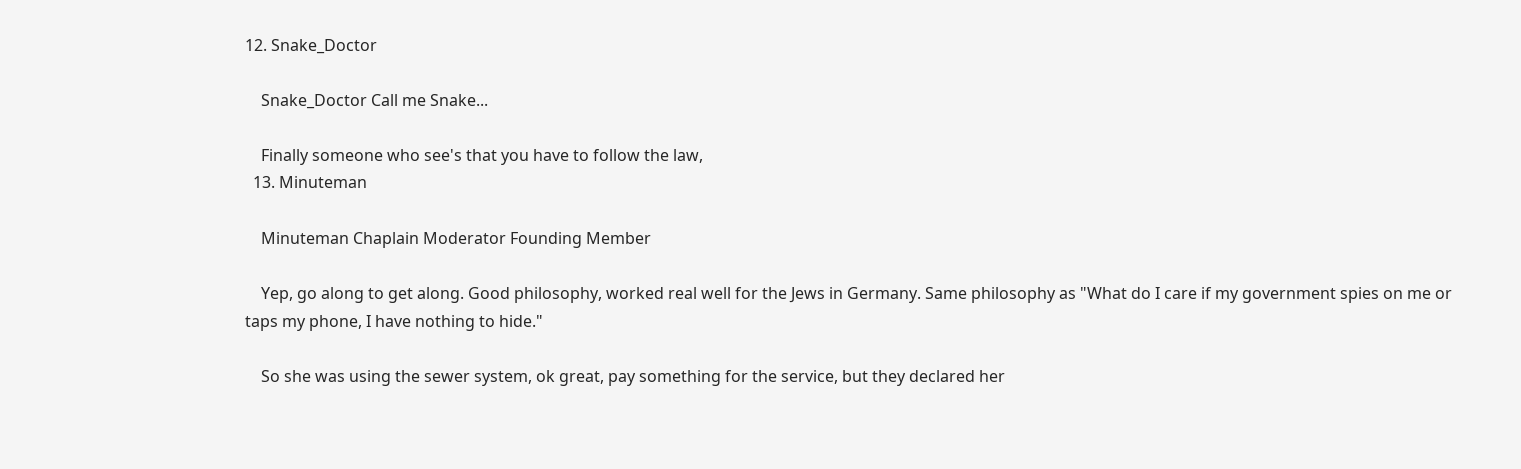12. Snake_Doctor

    Snake_Doctor Call me Snake...

    Finally someone who see's that you have to follow the law,
  13. Minuteman

    Minuteman Chaplain Moderator Founding Member

    Yep, go along to get along. Good philosophy, worked real well for the Jews in Germany. Same philosophy as "What do I care if my government spies on me or taps my phone, I have nothing to hide."

    So she was using the sewer system, ok great, pay something for the service, but they declared her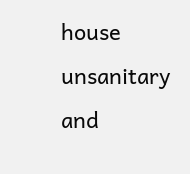house unsanitary and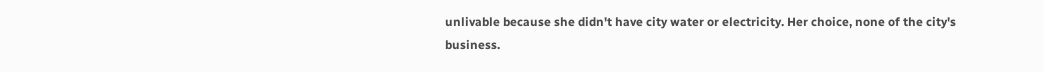unlivable because she didn't have city water or electricity. Her choice, none of the city's business.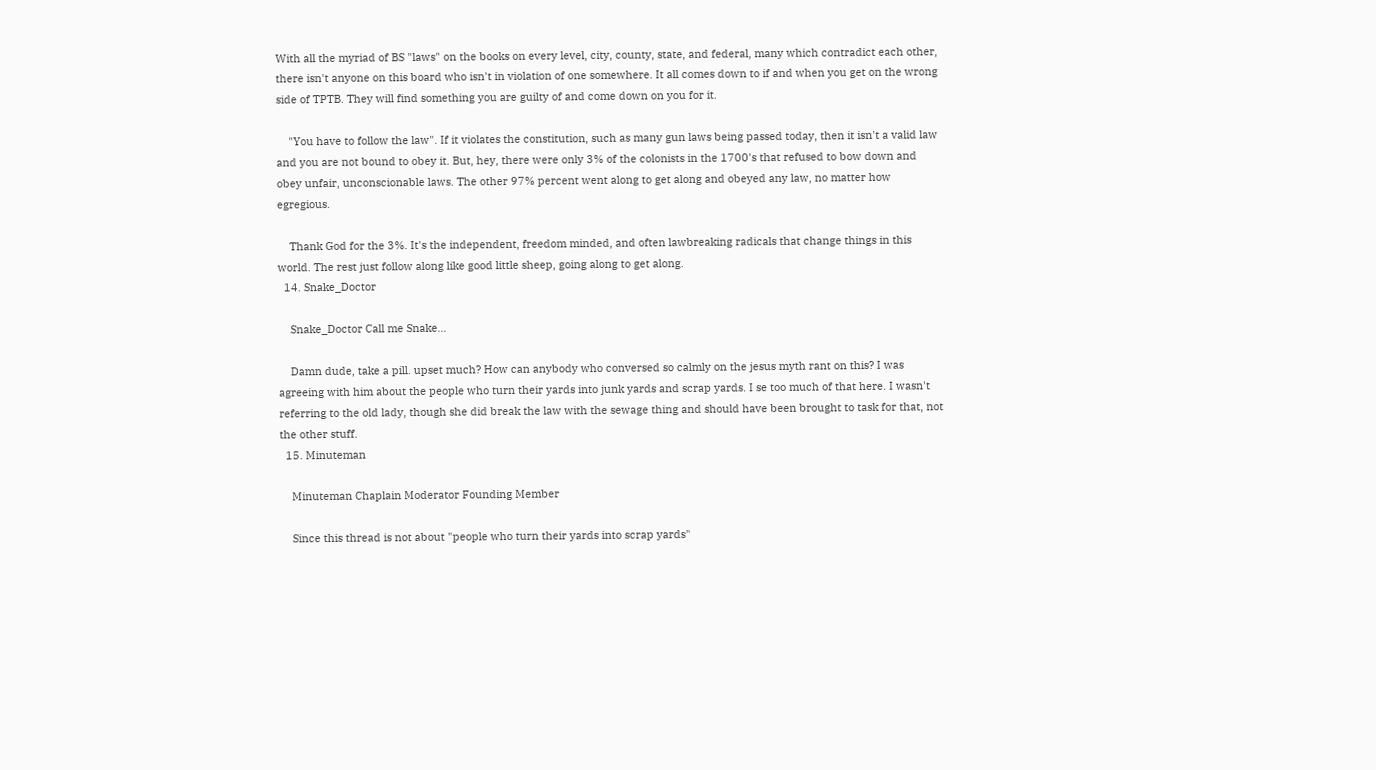With all the myriad of BS "laws" on the books on every level, city, county, state, and federal, many which contradict each other, there isn't anyone on this board who isn't in violation of one somewhere. It all comes down to if and when you get on the wrong side of TPTB. They will find something you are guilty of and come down on you for it.

    "You have to follow the law". If it violates the constitution, such as many gun laws being passed today, then it isn't a valid law and you are not bound to obey it. But, hey, there were only 3% of the colonists in the 1700's that refused to bow down and obey unfair, unconscionable laws. The other 97% percent went along to get along and obeyed any law, no matter how egregious.

    Thank God for the 3%. It's the independent, freedom minded, and often lawbreaking radicals that change things in this world. The rest just follow along like good little sheep, going along to get along.
  14. Snake_Doctor

    Snake_Doctor Call me Snake...

    Damn dude, take a pill. upset much? How can anybody who conversed so calmly on the jesus myth rant on this? I was agreeing with him about the people who turn their yards into junk yards and scrap yards. I se too much of that here. I wasn't referring to the old lady, though she did break the law with the sewage thing and should have been brought to task for that, not the other stuff.
  15. Minuteman

    Minuteman Chaplain Moderator Founding Member

    Since this thread is not about "people who turn their yards into scrap yards"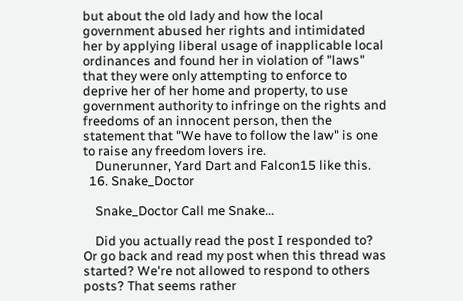but about the old lady and how the local government abused her rights and intimidated her by applying liberal usage of inapplicable local ordinances and found her in violation of "laws" that they were only attempting to enforce to deprive her of her home and property, to use government authority to infringe on the rights and freedoms of an innocent person, then the statement that "We have to follow the law" is one to raise any freedom lovers ire.
    Dunerunner, Yard Dart and Falcon15 like this.
  16. Snake_Doctor

    Snake_Doctor Call me Snake...

    Did you actually read the post I responded to? Or go back and read my post when this thread was started? We're not allowed to respond to others posts? That seems rather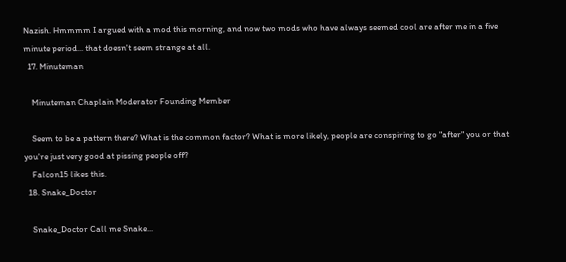Nazish. Hmmmm I argued with a mod this morning, and now two mods who have always seemed cool are after me in a five minute period... that doesn't seem strange at all.
  17. Minuteman

    Minuteman Chaplain Moderator Founding Member

    Seem to be a pattern there? What is the common factor? What is more likely, people are conspiring to go "after" you or that you're just very good at pissing people off?
    Falcon15 likes this.
  18. Snake_Doctor

    Snake_Doctor Call me Snake...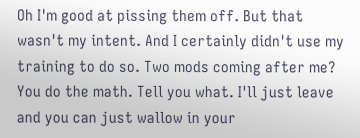Oh I'm good at pissing them off. But that wasn't my intent. And I certainly didn't use my training to do so. Two mods coming after me? You do the math. Tell you what. I'll just leave and you can just wallow in your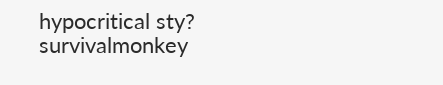hypocritical sty?
survivalmonkey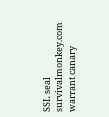SSL seal        survivalmonkey.com warrant canary